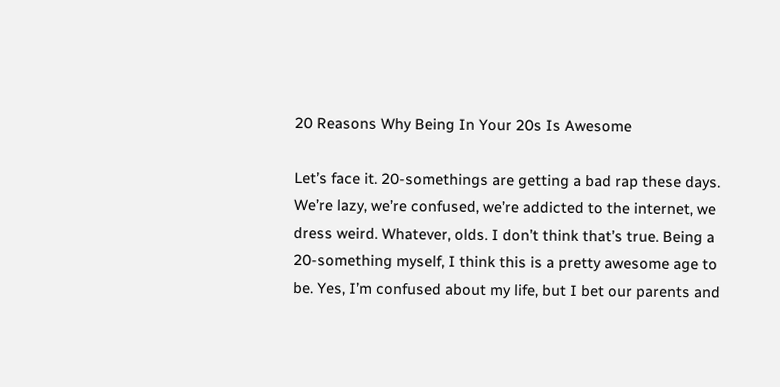20 Reasons Why Being In Your 20s Is Awesome

Let’s face it. 20-somethings are getting a bad rap these days. We’re lazy, we’re confused, we’re addicted to the internet, we dress weird. Whatever, olds. I don’t think that’s true. Being a 20-something myself, I think this is a pretty awesome age to be. Yes, I’m confused about my life, but I bet our parents and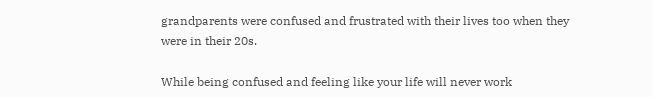grandparents were confused and frustrated with their lives too when they were in their 20s.

While being confused and feeling like your life will never work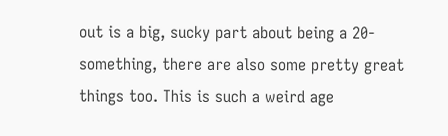out is a big, sucky part about being a 20-something, there are also some pretty great things too. This is such a weird age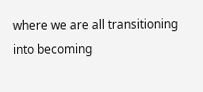where we are all transitioning into becoming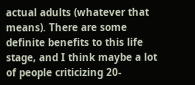actual adults (whatever that means). There are some definite benefits to this life stage, and I think maybe a lot of people criticizing 20-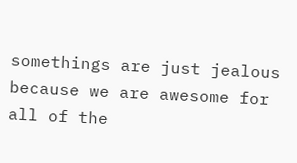somethings are just jealous because we are awesome for all of the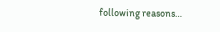following reasons…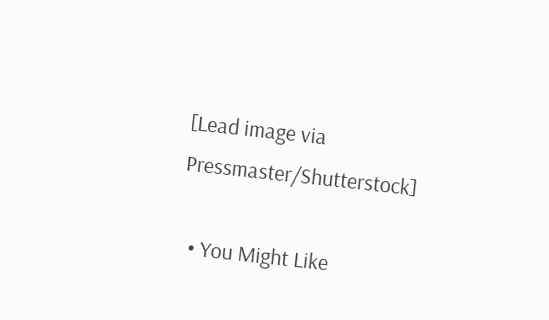[Lead image via Pressmaster/Shutterstock]

  • You Might Like